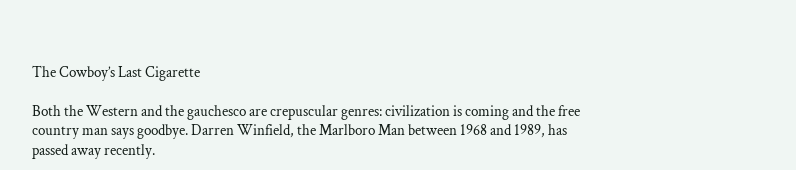The Cowboy’s Last Cigarette

Both the Western and the gauchesco are crepuscular genres: civilization is coming and the free country man says goodbye. Darren Winfield, the Marlboro Man between 1968 and 1989, has passed away recently.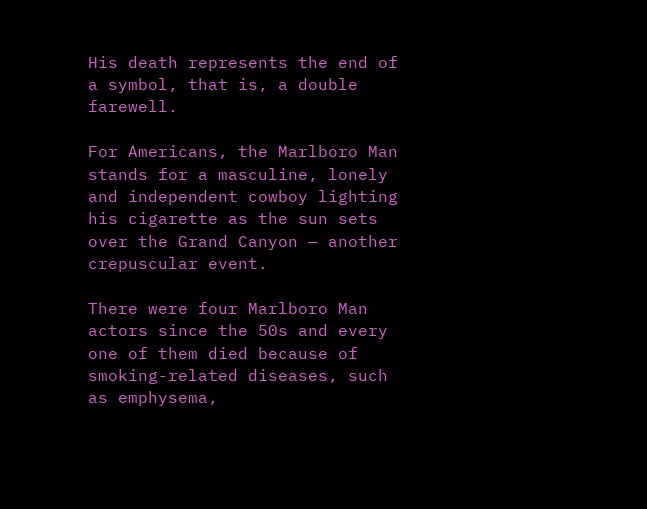His death represents the end of a symbol, that is, a double farewell.

For Americans, the Marlboro Man stands for a masculine, lonely and independent cowboy lighting his cigarette as the sun sets over the Grand Canyon — another crepuscular event.

There were four Marlboro Man actors since the 50s and every one of them died because of smoking-related diseases, such as emphysema,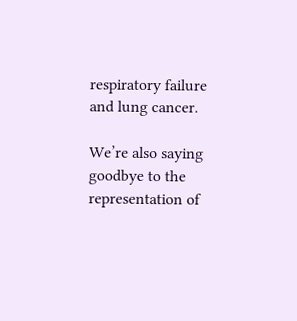respiratory failure and lung cancer.

We’re also saying goodbye to the representation of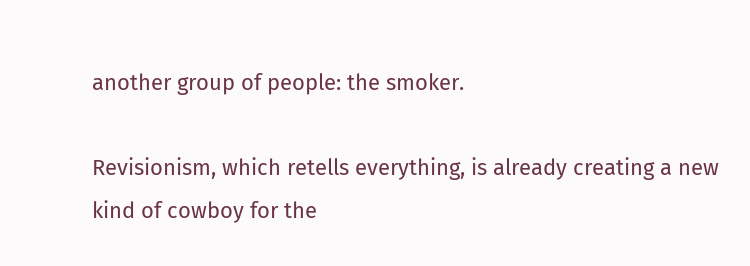another group of people: the smoker.

Revisionism, which retells everything, is already creating a new kind of cowboy for the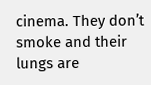cinema. They don’t smoke and their lungs are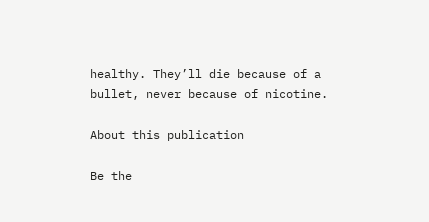healthy. They’ll die because of a bullet, never because of nicotine.

About this publication

Be the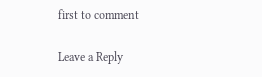first to comment

Leave a Reply